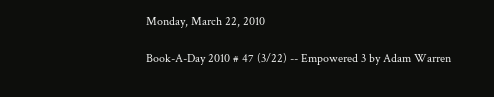Monday, March 22, 2010

Book-A-Day 2010 # 47 (3/22) -- Empowered 3 by Adam Warren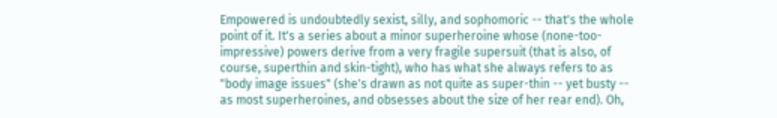Empowered is undoubtedly sexist, silly, and sophomoric -- that's the whole point of it. It's a series about a minor superheroine whose (none-too-impressive) powers derive from a very fragile supersuit (that is also, of course, superthin and skin-tight), who has what she always refers to as "body image issues" (she's drawn as not quite as super-thin -- yet busty -- as most superheroines, and obsesses about the size of her rear end). Oh,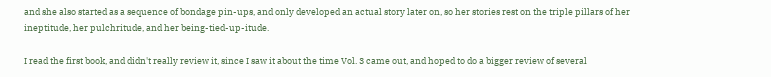and she also started as a sequence of bondage pin-ups, and only developed an actual story later on, so her stories rest on the triple pillars of her ineptitude, her pulchritude, and her being-tied-up-itude.

I read the first book, and didn't really review it, since I saw it about the time Vol. 3 came out, and hoped to do a bigger review of several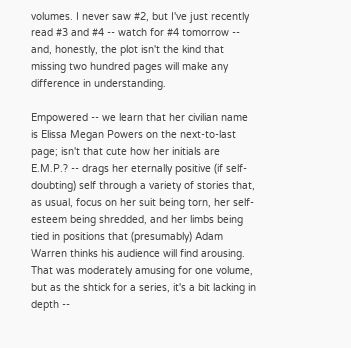volumes. I never saw #2, but I've just recently read #3 and #4 -- watch for #4 tomorrow -- and, honestly, the plot isn't the kind that missing two hundred pages will make any difference in understanding.

Empowered -- we learn that her civilian name is Elissa Megan Powers on the next-to-last page; isn't that cute how her initials are E.M.P.? -- drags her eternally positive (if self-doubting) self through a variety of stories that, as usual, focus on her suit being torn, her self-esteem being shredded, and her limbs being tied in positions that (presumably) Adam Warren thinks his audience will find arousing. That was moderately amusing for one volume, but as the shtick for a series, it's a bit lacking in depth --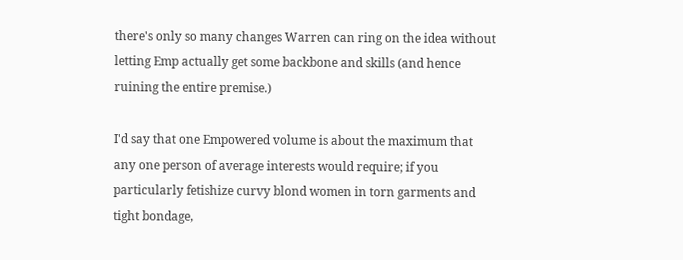there's only so many changes Warren can ring on the idea without letting Emp actually get some backbone and skills (and hence ruining the entire premise.)

I'd say that one Empowered volume is about the maximum that any one person of average interests would require; if you particularly fetishize curvy blond women in torn garments and tight bondage,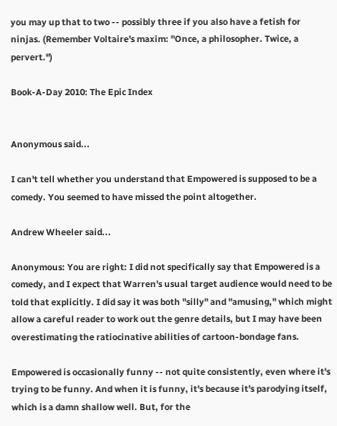you may up that to two -- possibly three if you also have a fetish for ninjas. (Remember Voltaire's maxim: "Once, a philosopher. Twice, a pervert.")

Book-A-Day 2010: The Epic Index


Anonymous said...

I can't tell whether you understand that Empowered is supposed to be a comedy. You seemed to have missed the point altogether.

Andrew Wheeler said...

Anonymous: You are right: I did not specifically say that Empowered is a comedy, and I expect that Warren's usual target audience would need to be told that explicitly. I did say it was both "silly" and "amusing," which might allow a careful reader to work out the genre details, but I may have been overestimating the ratiocinative abilities of cartoon-bondage fans.

Empowered is occasionally funny -- not quite consistently, even where it's trying to be funny. And when it is funny, it's because it's parodying itself, which is a damn shallow well. But, for the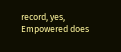record, yes, Empowered does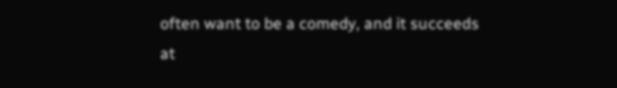often want to be a comedy, and it succeeds at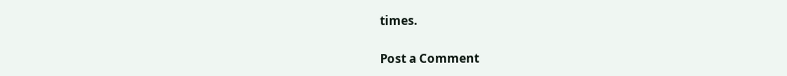times.

Post a Comment